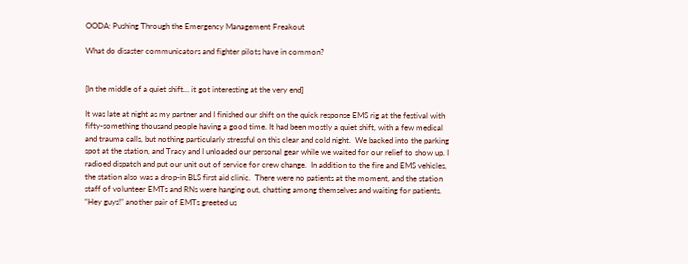OODA: Pushing Through the Emergency Management Freakout

What do disaster communicators and fighter pilots have in common?


[In the middle of a quiet shift… it got interesting at the very end]

It was late at night as my partner and I finished our shift on the quick response EMS rig at the festival with fifty-something thousand people having a good time. It had been mostly a quiet shift, with a few medical and trauma calls, but nothing particularly stressful on this clear and cold night.  We backed into the parking spot at the station, and Tracy and I unloaded our personal gear while we waited for our relief to show up. I radioed dispatch and put our unit out of service for crew change.  In addition to the fire and EMS vehicles, the station also was a drop-in BLS first aid clinic.  There were no patients at the moment, and the station staff of volunteer EMTs and RNs were hanging out, chatting among themselves and waiting for patients.  “Hey guys!” another pair of EMTs greeted us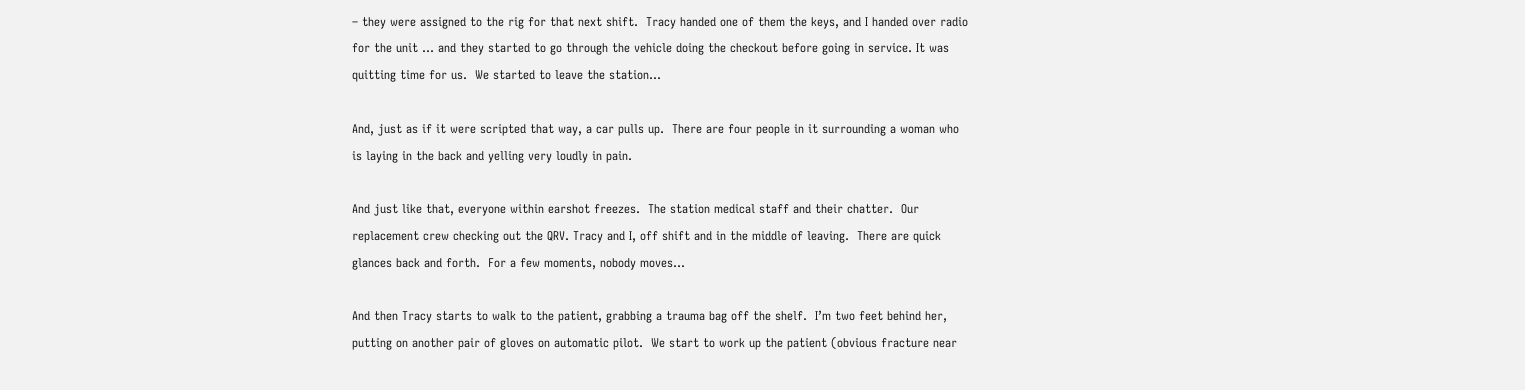– they were assigned to the rig for that next shift.  Tracy handed one of them the keys, and I handed over radio for the unit … and they started to go through the vehicle doing the checkout before going in service. It was quitting time for us.  We started to leave the station…

And, just as if it were scripted that way, a car pulls up.  There are four people in it surrounding a woman who is laying in the back and yelling very loudly in pain.

And just like that, everyone within earshot freezes.  The station medical staff and their chatter.  Our replacement crew checking out the QRV. Tracy and I, off shift and in the middle of leaving.  There are quick glances back and forth.  For a few moments, nobody moves…

And then Tracy starts to walk to the patient, grabbing a trauma bag off the shelf.  I’m two feet behind her, putting on another pair of gloves on automatic pilot.  We start to work up the patient (obvious fracture near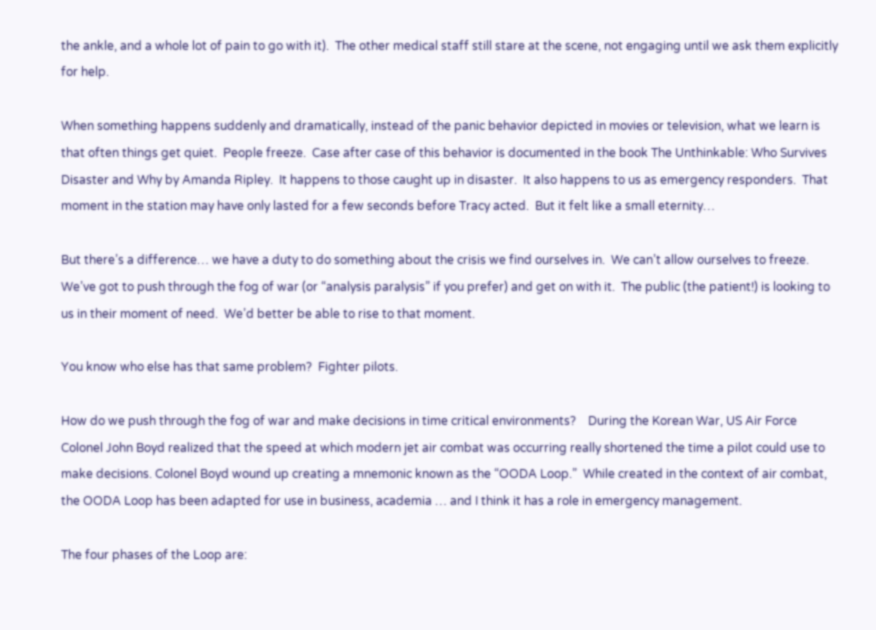the ankle, and a whole lot of pain to go with it).  The other medical staff still stare at the scene, not engaging until we ask them explicitly for help.

When something happens suddenly and dramatically, instead of the panic behavior depicted in movies or television, what we learn is that often things get quiet.  People freeze.  Case after case of this behavior is documented in the book The Unthinkable: Who Survives Disaster and Why by Amanda Ripley.  It happens to those caught up in disaster.  It also happens to us as emergency responders.  That moment in the station may have only lasted for a few seconds before Tracy acted.  But it felt like a small eternity…

But there’s a difference… we have a duty to do something about the crisis we find ourselves in.  We can’t allow ourselves to freeze.  We’ve got to push through the fog of war (or “analysis paralysis” if you prefer) and get on with it.  The public (the patient!) is looking to us in their moment of need.  We’d better be able to rise to that moment.

You know who else has that same problem?  Fighter pilots.

How do we push through the fog of war and make decisions in time critical environments?    During the Korean War, US Air Force Colonel John Boyd realized that the speed at which modern jet air combat was occurring really shortened the time a pilot could use to make decisions. Colonel Boyd wound up creating a mnemonic known as the “OODA Loop.”  While created in the context of air combat, the OODA Loop has been adapted for use in business, academia … and I think it has a role in emergency management.

The four phases of the Loop are: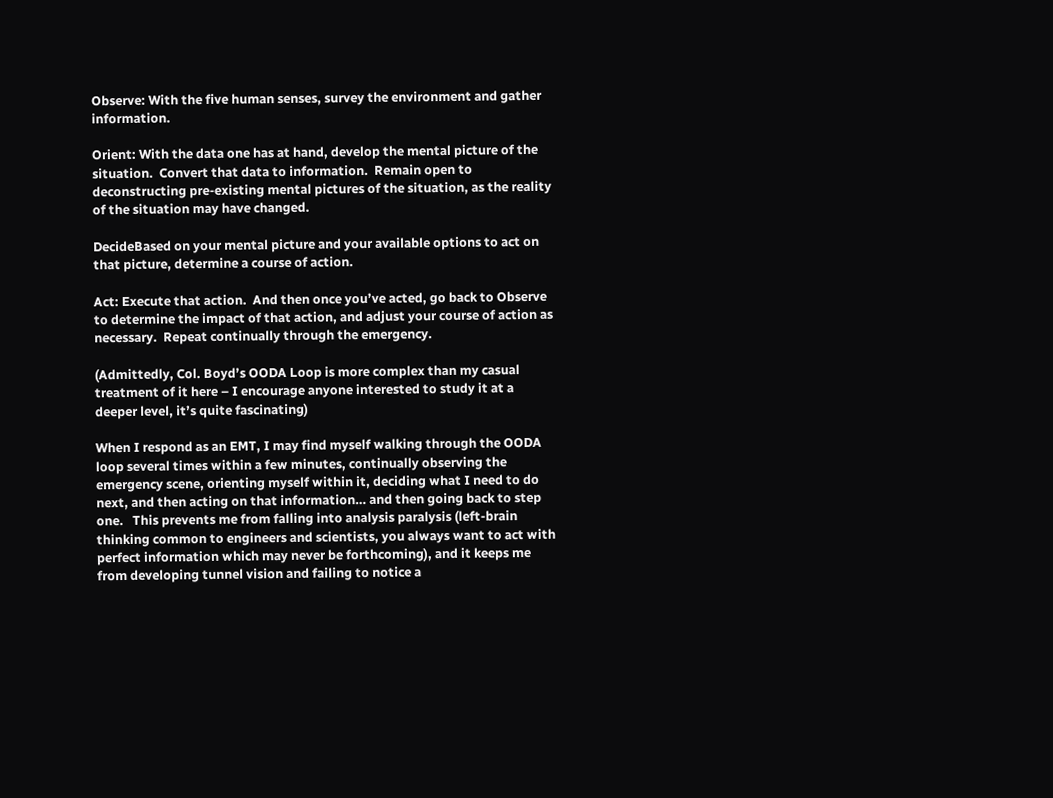Observe: With the five human senses, survey the environment and gather information.

Orient: With the data one has at hand, develop the mental picture of the situation.  Convert that data to information.  Remain open to deconstructing pre-existing mental pictures of the situation, as the reality of the situation may have changed.

DecideBased on your mental picture and your available options to act on that picture, determine a course of action.

Act: Execute that action.  And then once you’ve acted, go back to Observe to determine the impact of that action, and adjust your course of action as necessary.  Repeat continually through the emergency.

(Admittedly, Col. Boyd’s OODA Loop is more complex than my casual treatment of it here – I encourage anyone interested to study it at a deeper level, it’s quite fascinating)

When I respond as an EMT, I may find myself walking through the OODA loop several times within a few minutes, continually observing the emergency scene, orienting myself within it, deciding what I need to do next, and then acting on that information… and then going back to step one.   This prevents me from falling into analysis paralysis (left-brain thinking common to engineers and scientists, you always want to act with perfect information which may never be forthcoming), and it keeps me from developing tunnel vision and failing to notice a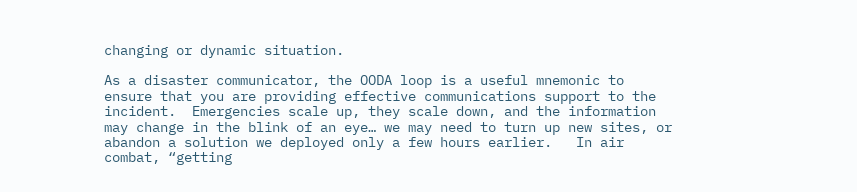changing or dynamic situation.

As a disaster communicator, the OODA loop is a useful mnemonic to ensure that you are providing effective communications support to the incident.  Emergencies scale up, they scale down, and the information may change in the blink of an eye… we may need to turn up new sites, or abandon a solution we deployed only a few hours earlier.   In air combat, “getting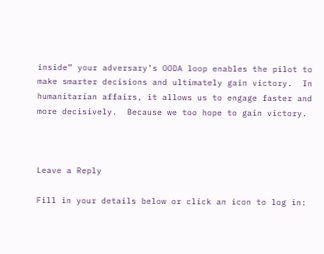inside” your adversary’s OODA loop enables the pilot to make smarter decisions and ultimately gain victory.  In humanitarian affairs, it allows us to engage faster and more decisively.  Because we too hope to gain victory.



Leave a Reply

Fill in your details below or click an icon to log in: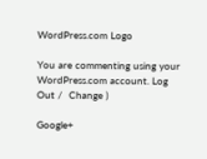WordPress.com Logo

You are commenting using your WordPress.com account. Log Out /  Change )

Google+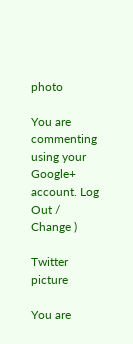photo

You are commenting using your Google+ account. Log Out /  Change )

Twitter picture

You are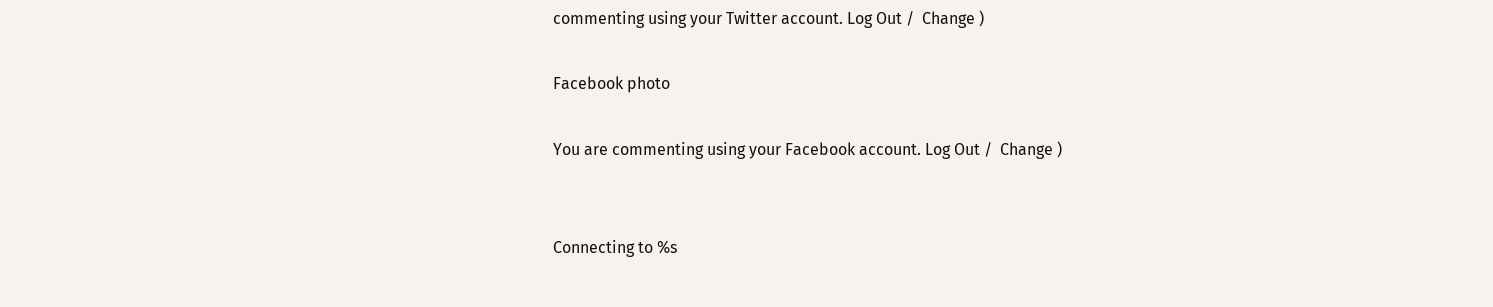commenting using your Twitter account. Log Out /  Change )

Facebook photo

You are commenting using your Facebook account. Log Out /  Change )


Connecting to %s